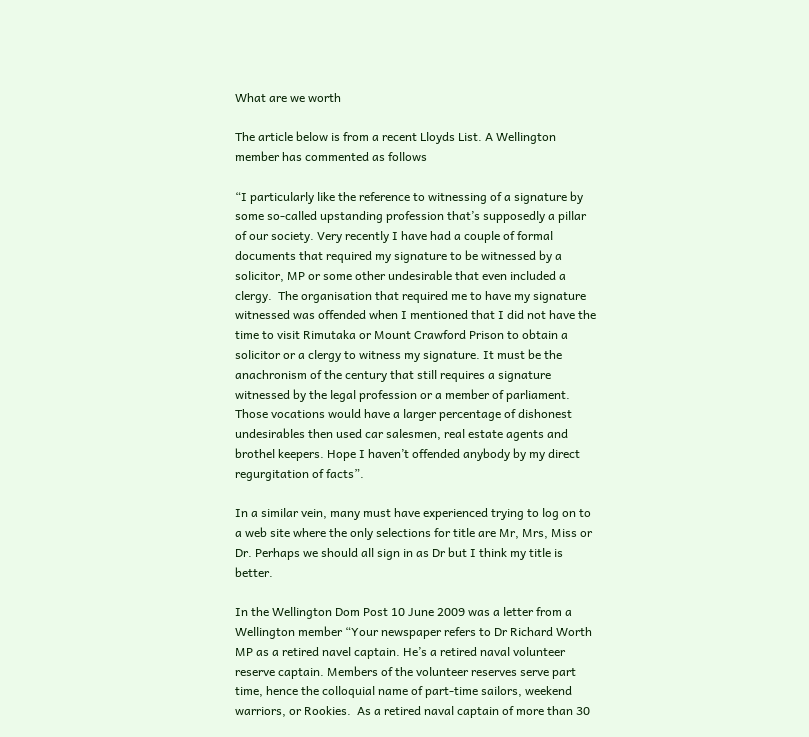What are we worth

The article below is from a recent Lloyds List. A Wellington member has commented as follows

“I particularly like the reference to witnessing of a signature by some so-called upstanding profession that’s supposedly a pillar of our society. Very recently I have had a couple of formal documents that required my signature to be witnessed by a solicitor, MP or some other undesirable that even included a clergy.  The organisation that required me to have my signature witnessed was offended when I mentioned that I did not have the time to visit Rimutaka or Mount Crawford Prison to obtain a solicitor or a clergy to witness my signature. It must be the anachronism of the century that still requires a signature witnessed by the legal profession or a member of parliament.  Those vocations would have a larger percentage of dishonest undesirables then used car salesmen, real estate agents and brothel keepers. Hope I haven’t offended anybody by my direct regurgitation of facts”.

In a similar vein, many must have experienced trying to log on to a web site where the only selections for title are Mr, Mrs, Miss or Dr. Perhaps we should all sign in as Dr but I think my title is better.

In the Wellington Dom Post 10 June 2009 was a letter from a Wellington member “Your newspaper refers to Dr Richard Worth MP as a retired navel captain. He’s a retired naval volunteer reserve captain. Members of the volunteer reserves serve part time, hence the colloquial name of part-time sailors, weekend warriors, or Rookies.  As a retired naval captain of more than 30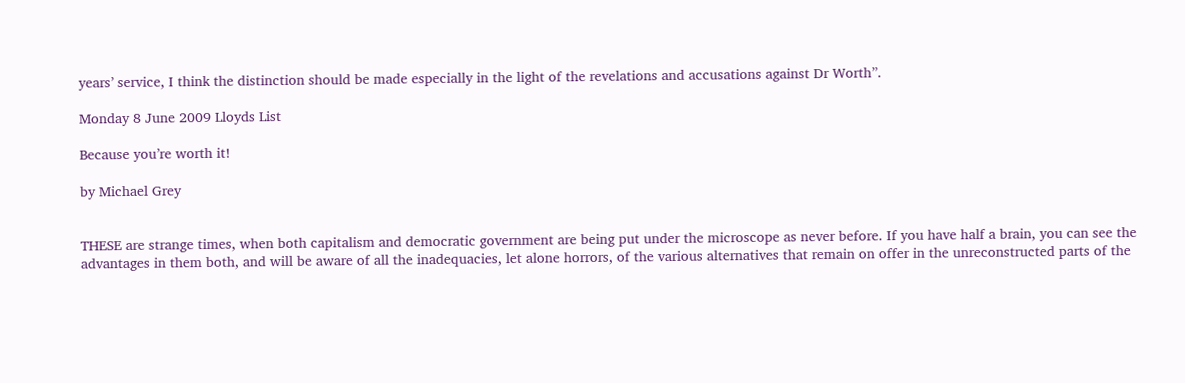years’ service, I think the distinction should be made especially in the light of the revelations and accusations against Dr Worth”.

Monday 8 June 2009 Lloyds List

Because you’re worth it!

by Michael Grey


THESE are strange times, when both capitalism and democratic government are being put under the microscope as never before. If you have half a brain, you can see the advantages in them both, and will be aware of all the inadequacies, let alone horrors, of the various alternatives that remain on offer in the unreconstructed parts of the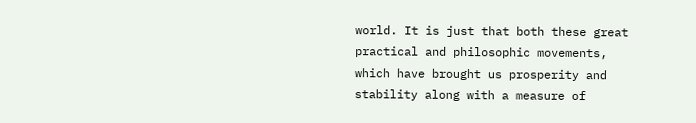world. It is just that both these great practical and philosophic movements, which have brought us prosperity and stability along with a measure of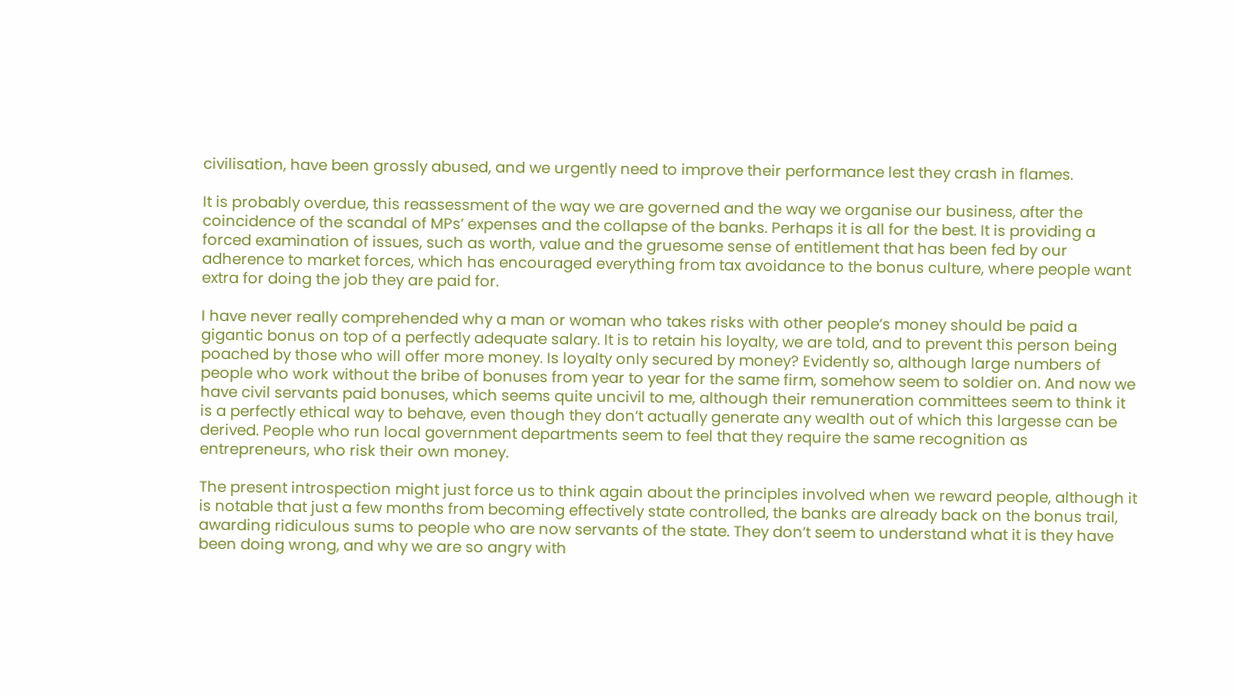civilisation, have been grossly abused, and we urgently need to improve their performance lest they crash in flames.

It is probably overdue, this reassessment of the way we are governed and the way we organise our business, after the coincidence of the scandal of MPs’ expenses and the collapse of the banks. Perhaps it is all for the best. It is providing a forced examination of issues, such as worth, value and the gruesome sense of entitlement that has been fed by our adherence to market forces, which has encouraged everything from tax avoidance to the bonus culture, where people want extra for doing the job they are paid for.

I have never really comprehended why a man or woman who takes risks with other people’s money should be paid a gigantic bonus on top of a perfectly adequate salary. It is to retain his loyalty, we are told, and to prevent this person being poached by those who will offer more money. Is loyalty only secured by money? Evidently so, although large numbers of people who work without the bribe of bonuses from year to year for the same firm, somehow seem to soldier on. And now we have civil servants paid bonuses, which seems quite uncivil to me, although their remuneration committees seem to think it is a perfectly ethical way to behave, even though they don’t actually generate any wealth out of which this largesse can be derived. People who run local government departments seem to feel that they require the same recognition as entrepreneurs, who risk their own money.

The present introspection might just force us to think again about the principles involved when we reward people, although it is notable that just a few months from becoming effectively state controlled, the banks are already back on the bonus trail, awarding ridiculous sums to people who are now servants of the state. They don’t seem to understand what it is they have been doing wrong, and why we are so angry with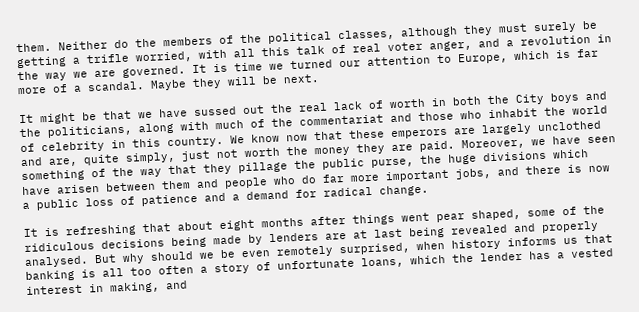them. Neither do the members of the political classes, although they must surely be getting a trifle worried, with all this talk of real voter anger, and a revolution in the way we are governed. It is time we turned our attention to Europe, which is far more of a scandal. Maybe they will be next.

It might be that we have sussed out the real lack of worth in both the City boys and the politicians, along with much of the commentariat and those who inhabit the world of celebrity in this country. We know now that these emperors are largely unclothed and are, quite simply, just not worth the money they are paid. Moreover, we have seen something of the way that they pillage the public purse, the huge divisions which have arisen between them and people who do far more important jobs, and there is now a public loss of patience and a demand for radical change.

It is refreshing that about eight months after things went pear shaped, some of the ridiculous decisions being made by lenders are at last being revealed and properly analysed. But why should we be even remotely surprised, when history informs us that banking is all too often a story of unfortunate loans, which the lender has a vested interest in making, and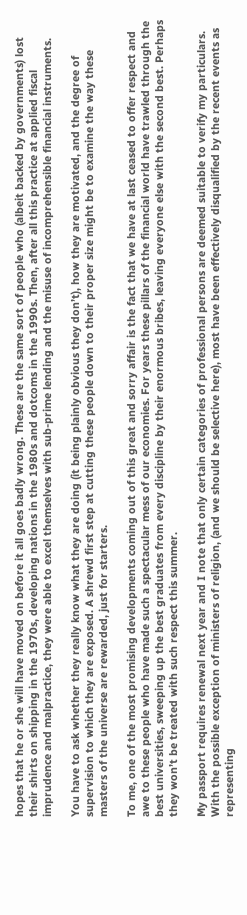hopes that he or she will have moved on before it all goes badly wrong. These are the same sort of people who (albeit backed by governments) lost their shirts on shipping in the 1970s, developing nations in the 1980s and dotcoms in the 1990s. Then, after all this practice at applied fiscal imprudence and malpractice, they were able to excel themselves with sub-prime lending and the misuse of incomprehensible financial instruments.

You have to ask whether they really know what they are doing (it being plainly obvious they don’t), how they are motivated, and the degree of supervision to which they are exposed. A shrewd first step at cutting these people down to their proper size might be to examine the way these masters of the universe are rewarded, just for starters.

To me, one of the most promising developments coming out of this great and sorry affair is the fact that we have at last ceased to offer respect and awe to these people who have made such a spectacular mess of our economies. For years these pillars of the financial world have trawled through the best universities, sweeping up the best graduates from every discipline by their enormous bribes, leaving everyone else with the second best. Perhaps they won’t be treated with such respect this summer.

My passport requires renewal next year and I note that only certain categories of professional persons are deemed suitable to verify my particulars. With the possible exception of ministers of religion, (and we should be selective here), most have been effectively disqualified by the recent events as representing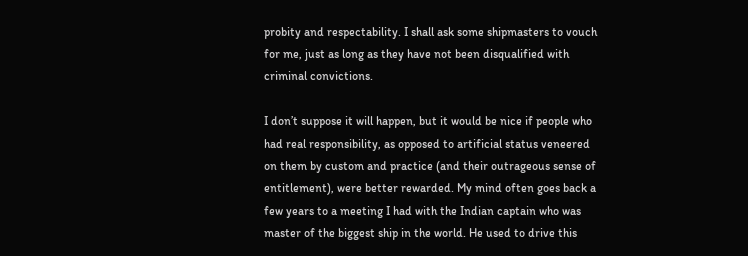probity and respectability. I shall ask some shipmasters to vouch for me, just as long as they have not been disqualified with criminal convictions.

I don’t suppose it will happen, but it would be nice if people who had real responsibility, as opposed to artificial status veneered on them by custom and practice (and their outrageous sense of entitlement), were better rewarded. My mind often goes back a few years to a meeting I had with the Indian captain who was master of the biggest ship in the world. He used to drive this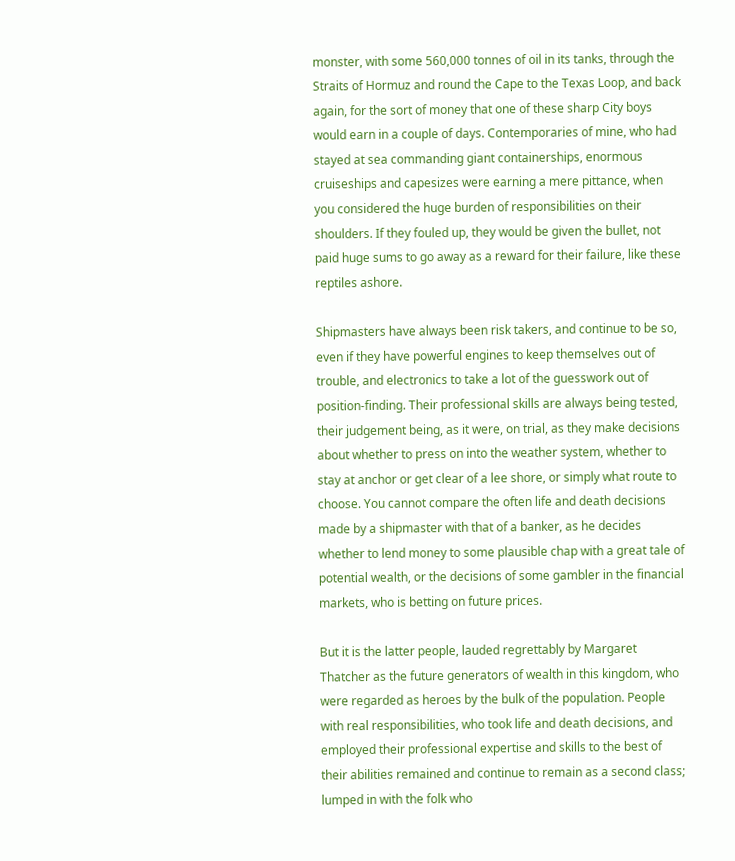monster, with some 560,000 tonnes of oil in its tanks, through the Straits of Hormuz and round the Cape to the Texas Loop, and back again, for the sort of money that one of these sharp City boys would earn in a couple of days. Contemporaries of mine, who had stayed at sea commanding giant containerships, enormous cruiseships and capesizes were earning a mere pittance, when you considered the huge burden of responsibilities on their shoulders. If they fouled up, they would be given the bullet, not paid huge sums to go away as a reward for their failure, like these reptiles ashore.

Shipmasters have always been risk takers, and continue to be so, even if they have powerful engines to keep themselves out of trouble, and electronics to take a lot of the guesswork out of position-finding. Their professional skills are always being tested, their judgement being, as it were, on trial, as they make decisions about whether to press on into the weather system, whether to stay at anchor or get clear of a lee shore, or simply what route to choose. You cannot compare the often life and death decisions made by a shipmaster with that of a banker, as he decides whether to lend money to some plausible chap with a great tale of potential wealth, or the decisions of some gambler in the financial markets, who is betting on future prices.

But it is the latter people, lauded regrettably by Margaret Thatcher as the future generators of wealth in this kingdom, who were regarded as heroes by the bulk of the population. People with real responsibilities, who took life and death decisions, and employed their professional expertise and skills to the best of their abilities remained and continue to remain as a second class; lumped in with the folk who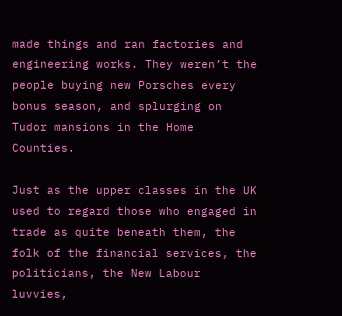made things and ran factories and engineering works. They weren’t the people buying new Porsches every bonus season, and splurging on Tudor mansions in the Home Counties.

Just as the upper classes in the UK used to regard those who engaged in trade as quite beneath them, the folk of the financial services, the politicians, the New Labour luvvies,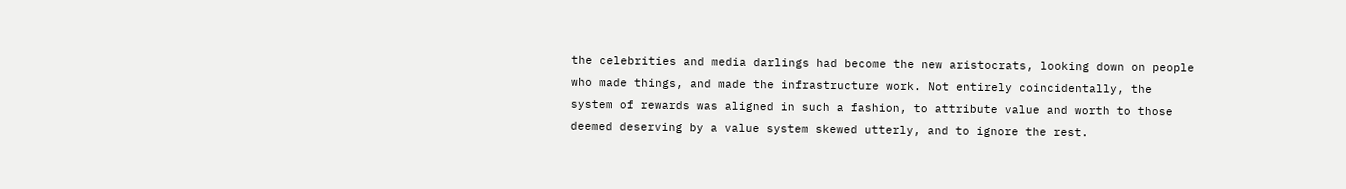the celebrities and media darlings had become the new aristocrats, looking down on people who made things, and made the infrastructure work. Not entirely coincidentally, the system of rewards was aligned in such a fashion, to attribute value and worth to those deemed deserving by a value system skewed utterly, and to ignore the rest.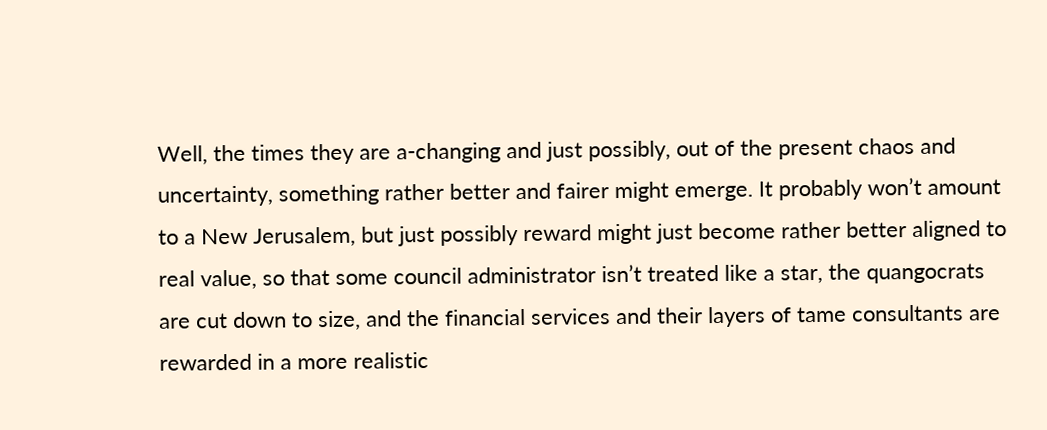Well, the times they are a-changing and just possibly, out of the present chaos and uncertainty, something rather better and fairer might emerge. It probably won’t amount to a New Jerusalem, but just possibly reward might just become rather better aligned to real value, so that some council administrator isn’t treated like a star, the quangocrats are cut down to size, and the financial services and their layers of tame consultants are rewarded in a more realistic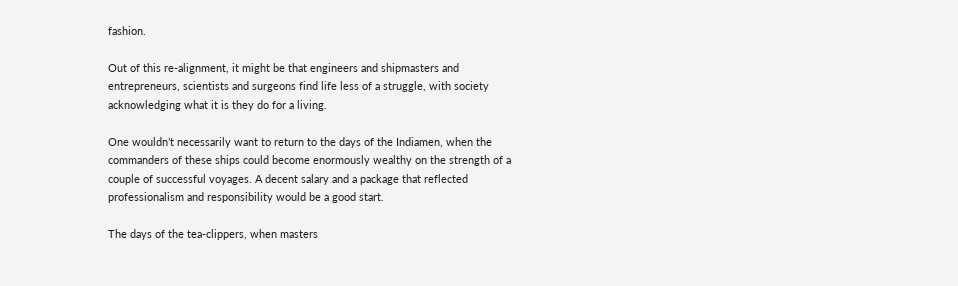fashion.

Out of this re-alignment, it might be that engineers and shipmasters and entrepreneurs, scientists and surgeons find life less of a struggle, with society acknowledging what it is they do for a living.

One wouldn’t necessarily want to return to the days of the Indiamen, when the commanders of these ships could become enormously wealthy on the strength of a couple of successful voyages. A decent salary and a package that reflected professionalism and responsibility would be a good start.

The days of the tea-clippers, when masters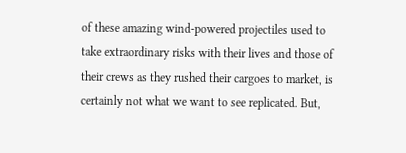of these amazing wind-powered projectiles used to take extraordinary risks with their lives and those of their crews as they rushed their cargoes to market, is certainly not what we want to see replicated. But,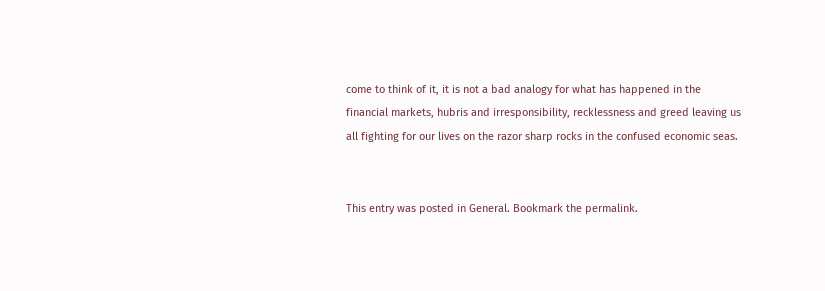come to think of it, it is not a bad analogy for what has happened in the financial markets, hubris and irresponsibility, recklessness and greed leaving us all fighting for our lives on the razor sharp rocks in the confused economic seas.


This entry was posted in General. Bookmark the permalink.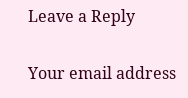Leave a Reply

Your email address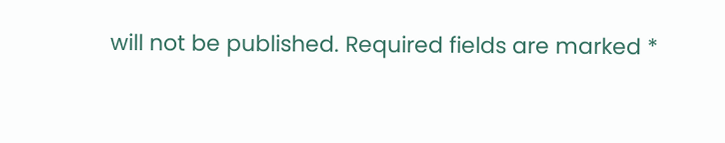will not be published. Required fields are marked *